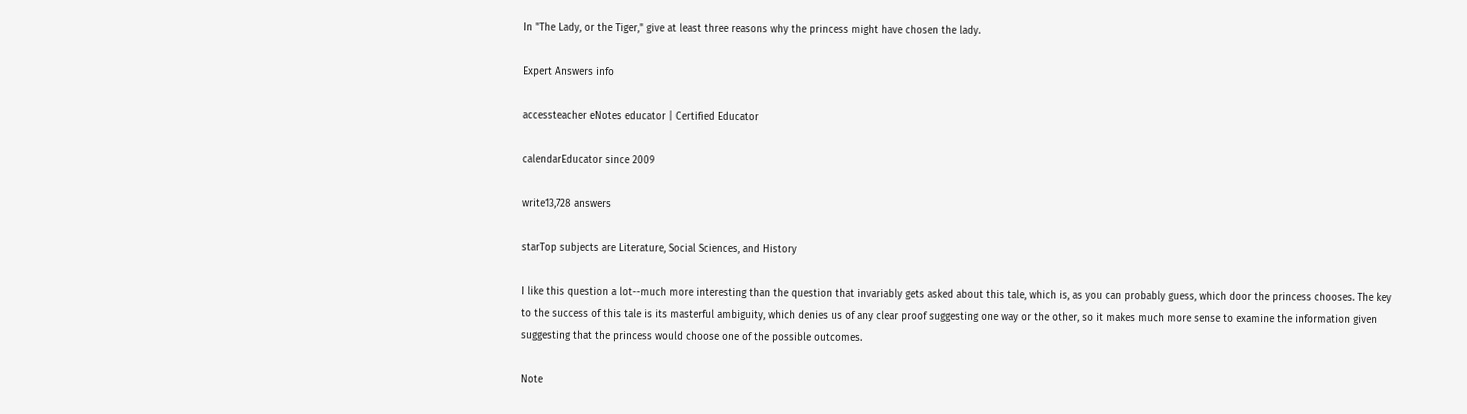In "The Lady, or the Tiger," give at least three reasons why the princess might have chosen the lady.

Expert Answers info

accessteacher eNotes educator | Certified Educator

calendarEducator since 2009

write13,728 answers

starTop subjects are Literature, Social Sciences, and History

I like this question a lot--much more interesting than the question that invariably gets asked about this tale, which is, as you can probably guess, which door the princess chooses. The key to the success of this tale is its masterful ambiguity, which denies us of any clear proof suggesting one way or the other, so it makes much more sense to examine the information given suggesting that the princess would choose one of the possible outcomes.

Note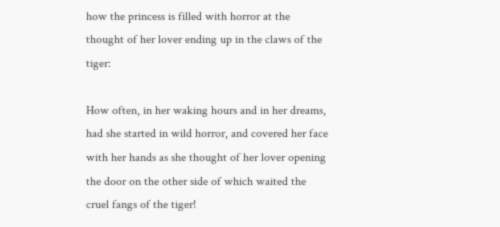how the princess is filled with horror at the thought of her lover ending up in the claws of the tiger:

How often, in her waking hours and in her dreams, had she started in wild horror, and covered her face with her hands as she thought of her lover opening the door on the other side of which waited the cruel fangs of the tiger!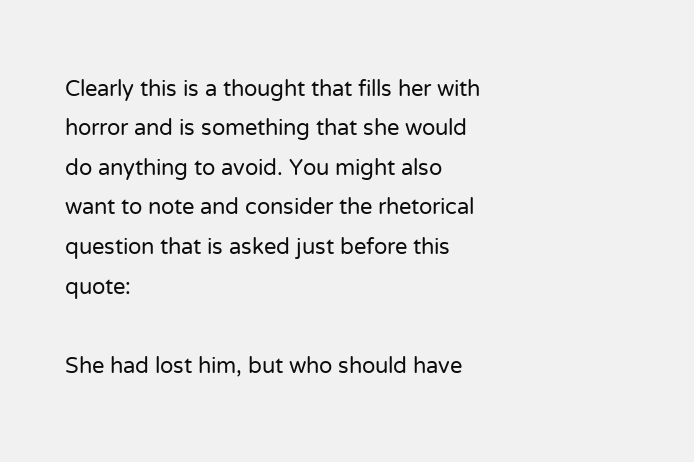Clearly this is a thought that fills her with horror and is something that she would do anything to avoid. You might also want to note and consider the rhetorical question that is asked just before this quote:

She had lost him, but who should have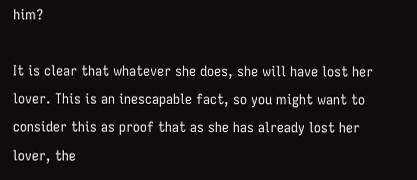him?

It is clear that whatever she does, she will have lost her lover. This is an inescapable fact, so you might want to consider this as proof that as she has already lost her lover, the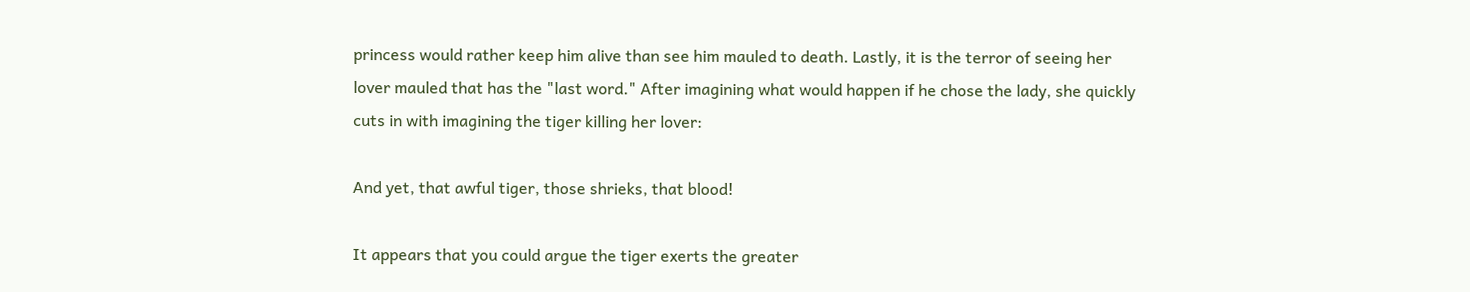princess would rather keep him alive than see him mauled to death. Lastly, it is the terror of seeing her lover mauled that has the "last word." After imagining what would happen if he chose the lady, she quickly cuts in with imagining the tiger killing her lover:

And yet, that awful tiger, those shrieks, that blood!

It appears that you could argue the tiger exerts the greater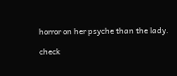horror on her psyche than the lady.

check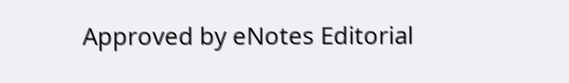Approved by eNotes Editorial